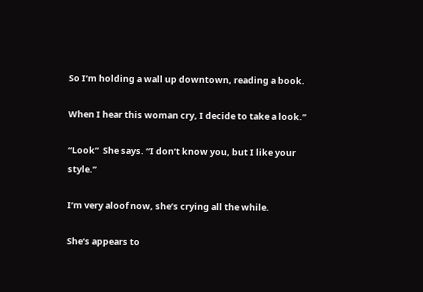So I’m holding a wall up downtown, reading a book.

When I hear this woman cry, I decide to take a look.”

“Look”  She says. “I don’t know you, but I like your style.”

I’m very aloof now, she’s crying all the while.

She’s appears to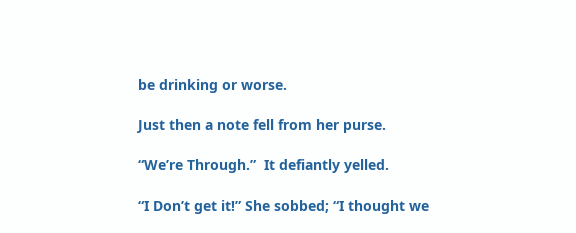be drinking or worse.

Just then a note fell from her purse.

“We’re Through.”  It defiantly yelled.

“I Don’t get it!” She sobbed; “I thought we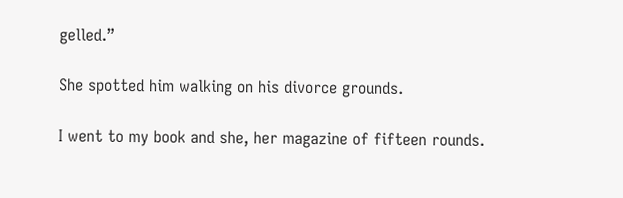gelled.”

She spotted him walking on his divorce grounds.

I went to my book and she, her magazine of fifteen rounds.